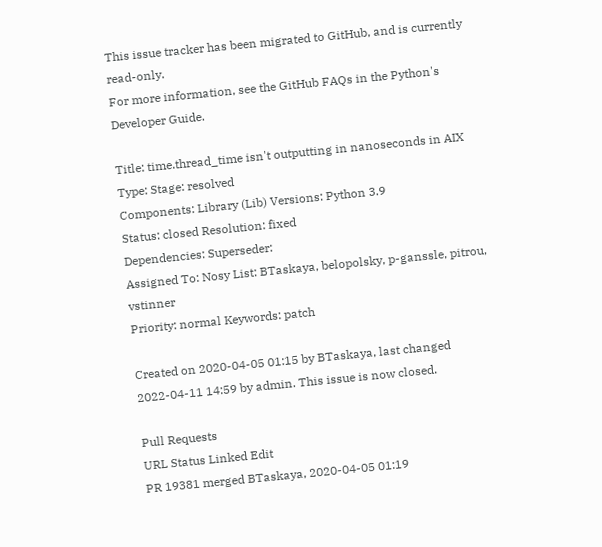This issue tracker has been migrated to GitHub, and is currently read-only.
For more information, see the GitHub FAQs in the Python's Developer Guide.

Title: time.thread_time isn't outputting in nanoseconds in AIX
Type: Stage: resolved
Components: Library (Lib) Versions: Python 3.9
Status: closed Resolution: fixed
Dependencies: Superseder:
Assigned To: Nosy List: BTaskaya, belopolsky, p-ganssle, pitrou, vstinner
Priority: normal Keywords: patch

Created on 2020-04-05 01:15 by BTaskaya, last changed 2022-04-11 14:59 by admin. This issue is now closed.

Pull Requests
URL Status Linked Edit
PR 19381 merged BTaskaya, 2020-04-05 01:19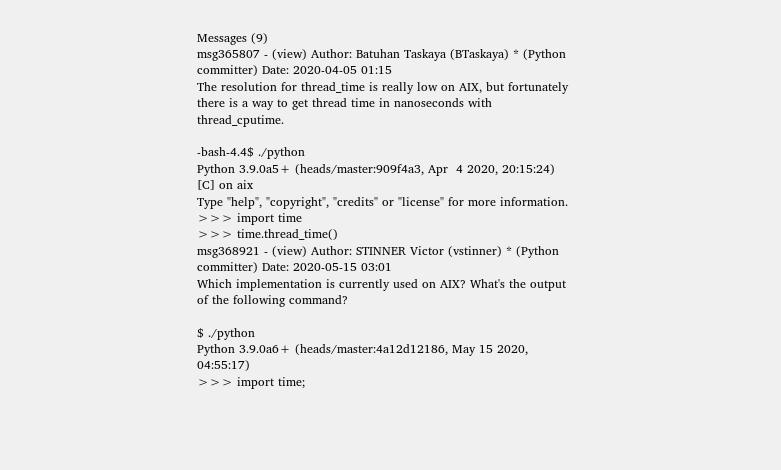Messages (9)
msg365807 - (view) Author: Batuhan Taskaya (BTaskaya) * (Python committer) Date: 2020-04-05 01:15
The resolution for thread_time is really low on AIX, but fortunately there is a way to get thread time in nanoseconds with thread_cputime.

-bash-4.4$ ./python
Python 3.9.0a5+ (heads/master:909f4a3, Apr  4 2020, 20:15:24) [C] on aix
Type "help", "copyright", "credits" or "license" for more information.
>>> import time
>>> time.thread_time()
msg368921 - (view) Author: STINNER Victor (vstinner) * (Python committer) Date: 2020-05-15 03:01
Which implementation is currently used on AIX? What's the output of the following command?

$ ./python
Python 3.9.0a6+ (heads/master:4a12d12186, May 15 2020, 04:55:17)
>>> import time;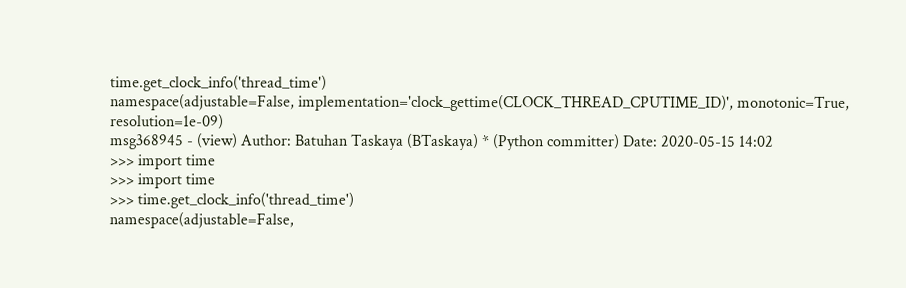time.get_clock_info('thread_time')
namespace(adjustable=False, implementation='clock_gettime(CLOCK_THREAD_CPUTIME_ID)', monotonic=True, resolution=1e-09)
msg368945 - (view) Author: Batuhan Taskaya (BTaskaya) * (Python committer) Date: 2020-05-15 14:02
>>> import time
>>> import time
>>> time.get_clock_info('thread_time')
namespace(adjustable=False,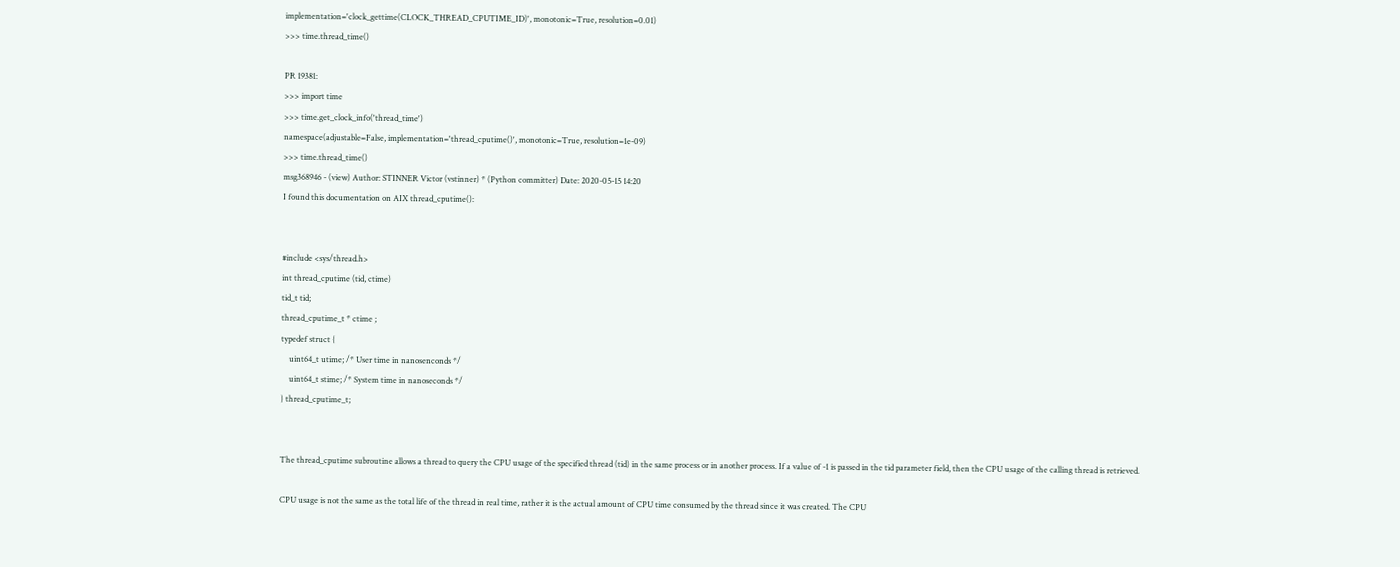implementation='clock_gettime(CLOCK_THREAD_CPUTIME_ID)', monotonic=True, resolution=0.01)
>>> time.thread_time()

PR 19381:
>>> import time
>>> time.get_clock_info('thread_time')
namespace(adjustable=False, implementation='thread_cputime()', monotonic=True, resolution=1e-09)
>>> time.thread_time()
msg368946 - (view) Author: STINNER Victor (vstinner) * (Python committer) Date: 2020-05-15 14:20
I found this documentation on AIX thread_cputime():


#include <sys/thread.h>
int thread_cputime (tid, ctime)
tid_t tid;
thread_cputime_t * ctime ;
typedef struct {
    uint64_t utime; /* User time in nanosenconds */
    uint64_t stime; /* System time in nanoseconds */
} thread_cputime_t;


The thread_cputime subroutine allows a thread to query the CPU usage of the specified thread (tid) in the same process or in another process. If a value of -1 is passed in the tid parameter field, then the CPU usage of the calling thread is retrieved.

CPU usage is not the same as the total life of the thread in real time, rather it is the actual amount of CPU time consumed by the thread since it was created. The CPU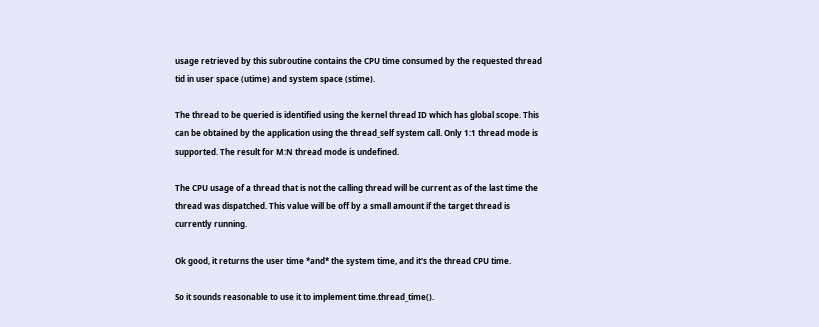usage retrieved by this subroutine contains the CPU time consumed by the requested thread tid in user space (utime) and system space (stime).

The thread to be queried is identified using the kernel thread ID which has global scope. This can be obtained by the application using the thread_self system call. Only 1:1 thread mode is supported. The result for M:N thread mode is undefined.

The CPU usage of a thread that is not the calling thread will be current as of the last time the thread was dispatched. This value will be off by a small amount if the target thread is currently running.

Ok good, it returns the user time *and* the system time, and it's the thread CPU time.

So it sounds reasonable to use it to implement time.thread_time().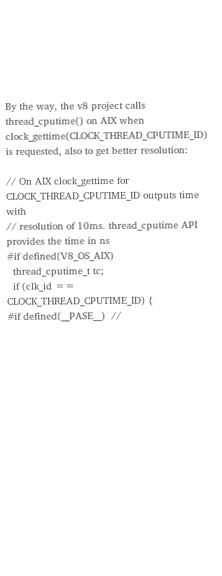By the way, the v8 project calls thread_cputime() on AIX when clock_gettime(CLOCK_THREAD_CPUTIME_ID) is requested, also to get better resolution:

// On AIX clock_gettime for CLOCK_THREAD_CPUTIME_ID outputs time with
// resolution of 10ms. thread_cputime API provides the time in ns
#if defined(V8_OS_AIX)
  thread_cputime_t tc;
  if (clk_id == CLOCK_THREAD_CPUTIME_ID) {
#if defined(__PASE__)  //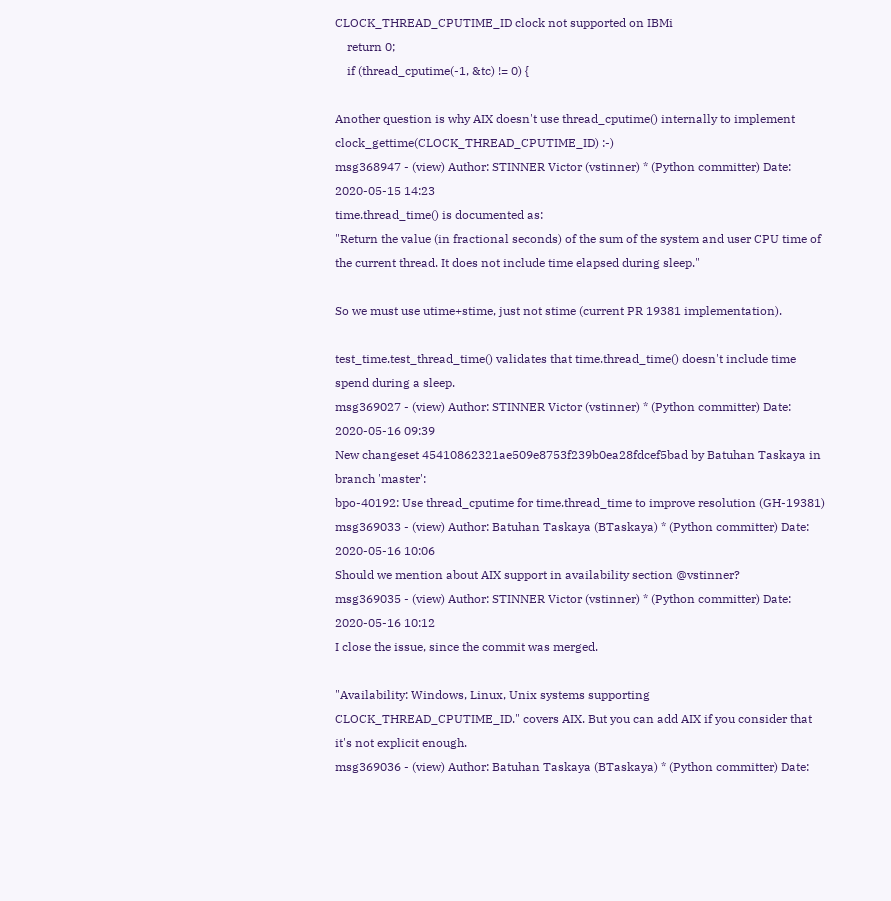CLOCK_THREAD_CPUTIME_ID clock not supported on IBMi
    return 0;
    if (thread_cputime(-1, &tc) != 0) {

Another question is why AIX doesn't use thread_cputime() internally to implement clock_gettime(CLOCK_THREAD_CPUTIME_ID) :-)
msg368947 - (view) Author: STINNER Victor (vstinner) * (Python committer) Date: 2020-05-15 14:23
time.thread_time() is documented as:
"Return the value (in fractional seconds) of the sum of the system and user CPU time of the current thread. It does not include time elapsed during sleep."

So we must use utime+stime, just not stime (current PR 19381 implementation).

test_time.test_thread_time() validates that time.thread_time() doesn't include time spend during a sleep.
msg369027 - (view) Author: STINNER Victor (vstinner) * (Python committer) Date: 2020-05-16 09:39
New changeset 45410862321ae509e8753f239b0ea28fdcef5bad by Batuhan Taskaya in branch 'master':
bpo-40192: Use thread_cputime for time.thread_time to improve resolution (GH-19381)
msg369033 - (view) Author: Batuhan Taskaya (BTaskaya) * (Python committer) Date: 2020-05-16 10:06
Should we mention about AIX support in availability section @vstinner?
msg369035 - (view) Author: STINNER Victor (vstinner) * (Python committer) Date: 2020-05-16 10:12
I close the issue, since the commit was merged.

"Availability: Windows, Linux, Unix systems supporting CLOCK_THREAD_CPUTIME_ID." covers AIX. But you can add AIX if you consider that it's not explicit enough.
msg369036 - (view) Author: Batuhan Taskaya (BTaskaya) * (Python committer) Date: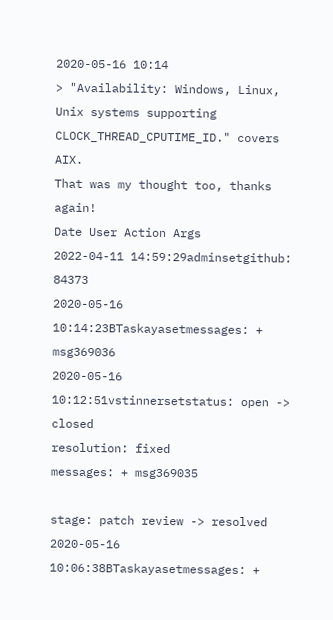2020-05-16 10:14
> "Availability: Windows, Linux, Unix systems supporting CLOCK_THREAD_CPUTIME_ID." covers AIX.
That was my thought too, thanks again!
Date User Action Args
2022-04-11 14:59:29adminsetgithub: 84373
2020-05-16 10:14:23BTaskayasetmessages: + msg369036
2020-05-16 10:12:51vstinnersetstatus: open -> closed
resolution: fixed
messages: + msg369035

stage: patch review -> resolved
2020-05-16 10:06:38BTaskayasetmessages: +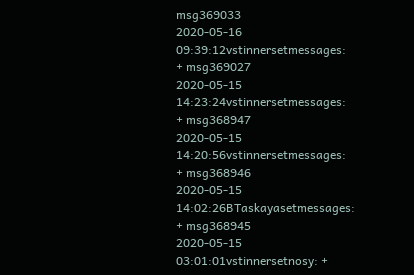msg369033
2020-05-16 09:39:12vstinnersetmessages: + msg369027
2020-05-15 14:23:24vstinnersetmessages: + msg368947
2020-05-15 14:20:56vstinnersetmessages: + msg368946
2020-05-15 14:02:26BTaskayasetmessages: + msg368945
2020-05-15 03:01:01vstinnersetnosy: +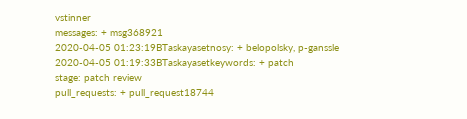vstinner
messages: + msg368921
2020-04-05 01:23:19BTaskayasetnosy: + belopolsky, p-ganssle
2020-04-05 01:19:33BTaskayasetkeywords: + patch
stage: patch review
pull_requests: + pull_request18744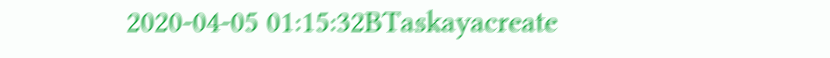2020-04-05 01:15:32BTaskayacreate